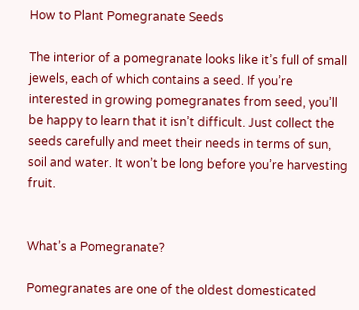How to Plant Pomegranate Seeds

The interior of a pomegranate looks like it’s full of small jewels, each of which contains a seed. If you’re interested in growing pomegranates from seed, you’ll be happy to learn that it isn’t difficult. Just collect the seeds carefully and meet their needs in terms of sun, soil and water. It won’t be long before you’re harvesting fruit.


What’s a Pomegranate?

Pomegranates are one of the oldest domesticated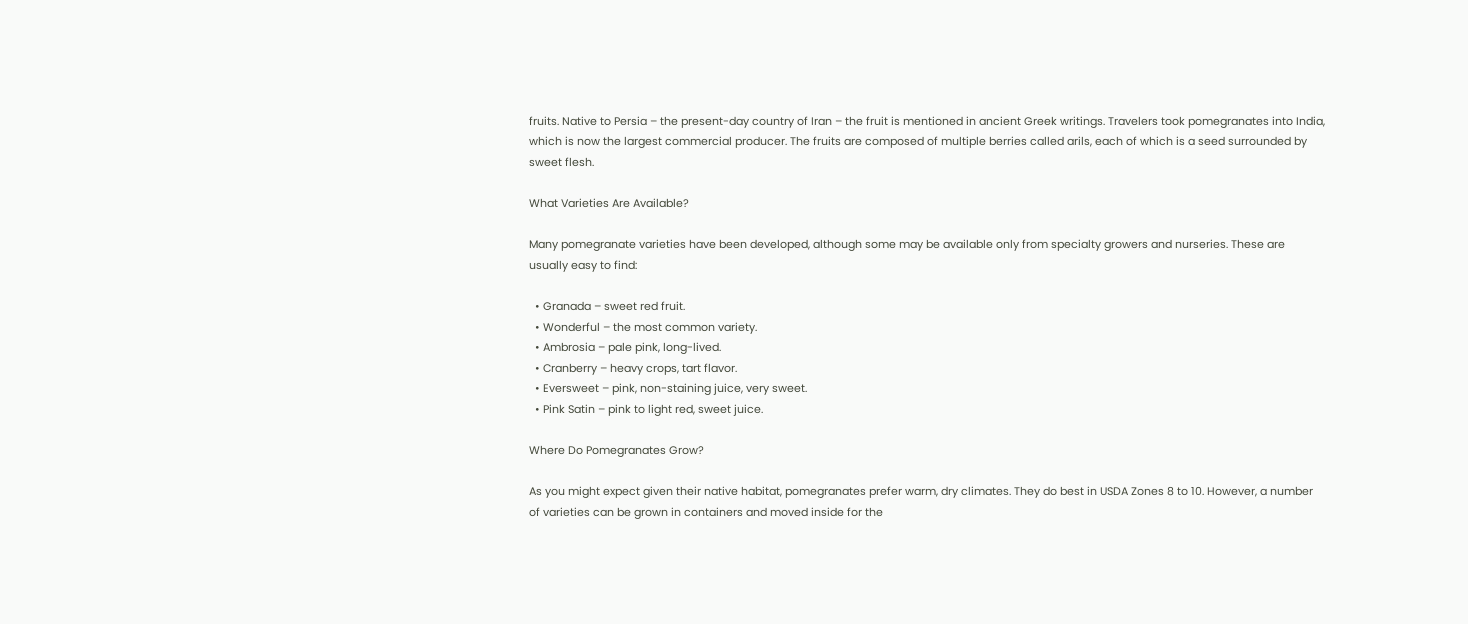fruits. Native to Persia – the present-day country of Iran – the fruit is mentioned in ancient Greek writings. Travelers took pomegranates into India, which is now the largest commercial producer. The fruits are composed of multiple berries called arils, each of which is a seed surrounded by sweet flesh.

What Varieties Are Available?

Many pomegranate varieties have been developed, although some may be available only from specialty growers and nurseries. These are usually easy to find:

  • Granada – sweet red fruit.
  • Wonderful – the most common variety.
  • Ambrosia – pale pink, long-lived.
  • Cranberry – heavy crops, tart flavor.
  • Eversweet – pink, non-staining juice, very sweet.
  • Pink Satin – pink to light red, sweet juice.

Where Do Pomegranates Grow?

As you might expect given their native habitat, pomegranates prefer warm, dry climates. They do best in USDA Zones 8 to 10. However, a number of varieties can be grown in containers and moved inside for the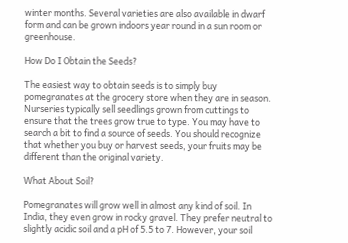winter months. Several varieties are also available in dwarf form and can be grown indoors year round in a sun room or greenhouse.

How Do I Obtain the Seeds?

The easiest way to obtain seeds is to simply buy pomegranates at the grocery store when they are in season. Nurseries typically sell seedlings grown from cuttings to ensure that the trees grow true to type. You may have to search a bit to find a source of seeds. You should recognize that whether you buy or harvest seeds, your fruits may be different than the original variety.

What About Soil?

Pomegranates will grow well in almost any kind of soil. In India, they even grow in rocky gravel. They prefer neutral to slightly acidic soil and a pH of 5.5 to 7. However, your soil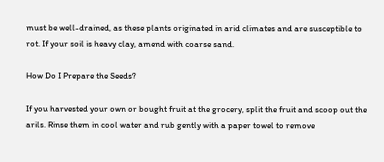must be well-drained, as these plants originated in arid climates and are susceptible to rot. If your soil is heavy clay, amend with coarse sand.

How Do I Prepare the Seeds?

If you harvested your own or bought fruit at the grocery, split the fruit and scoop out the arils. Rinse them in cool water and rub gently with a paper towel to remove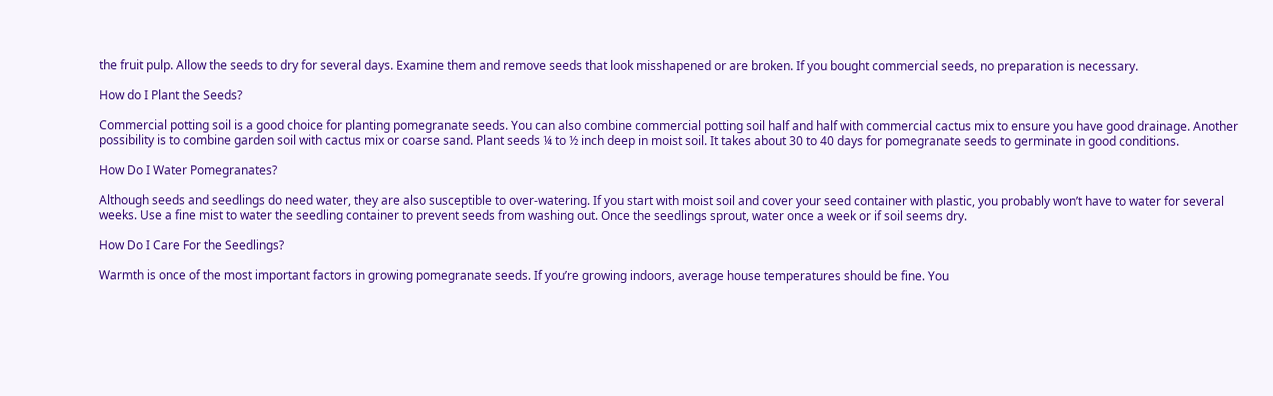the fruit pulp. Allow the seeds to dry for several days. Examine them and remove seeds that look misshapened or are broken. If you bought commercial seeds, no preparation is necessary.

How do I Plant the Seeds?

Commercial potting soil is a good choice for planting pomegranate seeds. You can also combine commercial potting soil half and half with commercial cactus mix to ensure you have good drainage. Another possibility is to combine garden soil with cactus mix or coarse sand. Plant seeds ¼ to ½ inch deep in moist soil. It takes about 30 to 40 days for pomegranate seeds to germinate in good conditions.

How Do I Water Pomegranates?

Although seeds and seedlings do need water, they are also susceptible to over-watering. If you start with moist soil and cover your seed container with plastic, you probably won’t have to water for several weeks. Use a fine mist to water the seedling container to prevent seeds from washing out. Once the seedlings sprout, water once a week or if soil seems dry.

How Do I Care For the Seedlings?

Warmth is once of the most important factors in growing pomegranate seeds. If you’re growing indoors, average house temperatures should be fine. You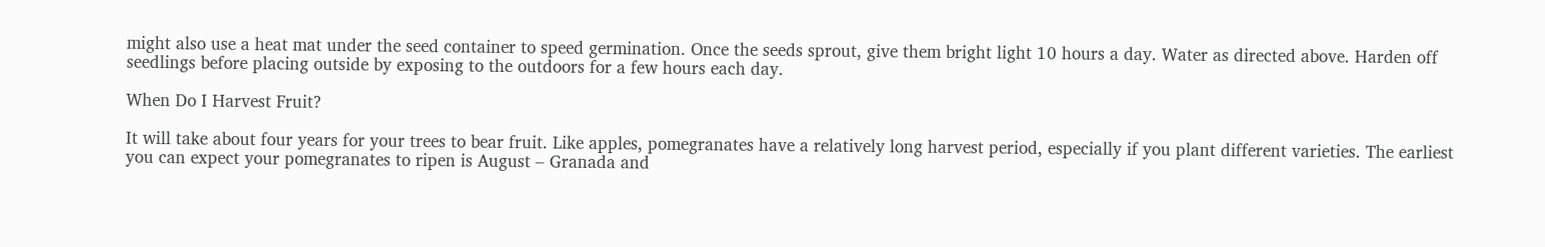might also use a heat mat under the seed container to speed germination. Once the seeds sprout, give them bright light 10 hours a day. Water as directed above. Harden off seedlings before placing outside by exposing to the outdoors for a few hours each day.

When Do I Harvest Fruit?

It will take about four years for your trees to bear fruit. Like apples, pomegranates have a relatively long harvest period, especially if you plant different varieties. The earliest you can expect your pomegranates to ripen is August – Granada and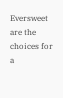Eversweet are the choices for a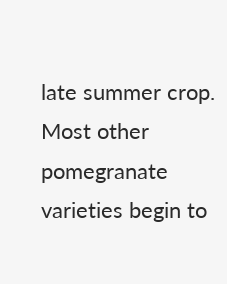late summer crop. Most other pomegranate varieties begin to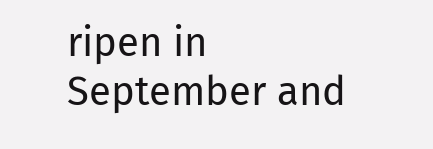ripen in September and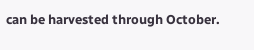can be harvested through October.